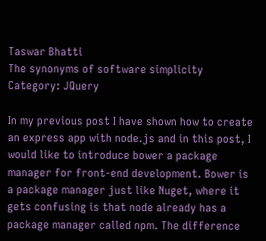Taswar Bhatti
The synonyms of software simplicity
Category: JQuery

In my previous post I have shown how to create an express app with node.js and in this post, I would like to introduce bower a package manager for front-end development. Bower is a package manager just like Nuget, where it gets confusing is that node already has a package manager called npm. The difference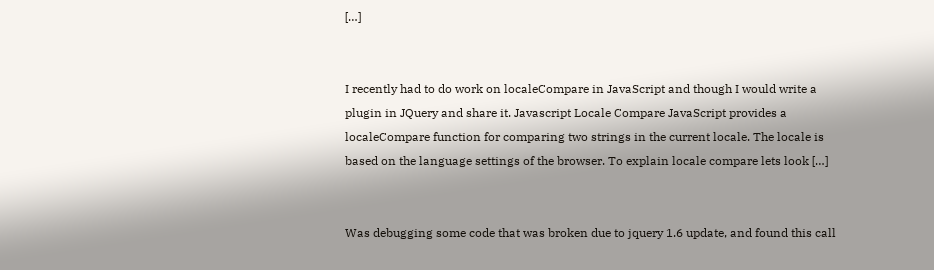[…]


I recently had to do work on localeCompare in JavaScript and though I would write a plugin in JQuery and share it. Javascript Locale Compare JavaScript provides a localeCompare function for comparing two strings in the current locale. The locale is based on the language settings of the browser. To explain locale compare lets look […]


Was debugging some code that was broken due to jquery 1.6 update, and found this call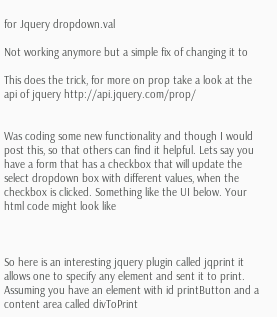for Jquery dropdown.val

Not working anymore but a simple fix of changing it to

This does the trick, for more on prop take a look at the api of jquery http://api.jquery.com/prop/


Was coding some new functionality and though I would post this, so that others can find it helpful. Lets say you have a form that has a checkbox that will update the select dropdown box with different values, when the checkbox is clicked. Something like the UI below. Your html code might look like



So here is an interesting jquery plugin called jqprint it allows one to specify any element and sent it to print. Assuming you have an element with id printButton and a content area called divToPrint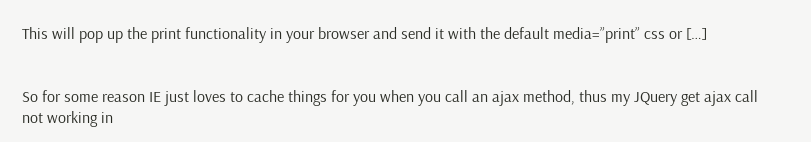This will pop up the print functionality in your browser and send it with the default media=”print” css or […]


So for some reason IE just loves to cache things for you when you call an ajax method, thus my JQuery get ajax call not working in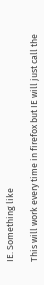IE. Something like

This will work every time in firefox but IE will just call the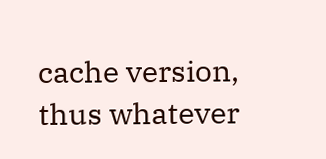cache version, thus whatever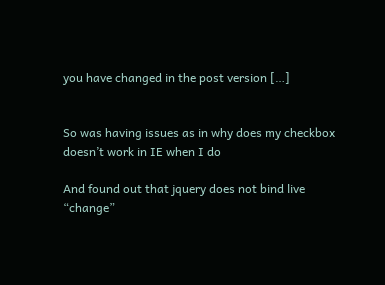you have changed in the post version […]


So was having issues as in why does my checkbox doesn’t work in IE when I do

And found out that jquery does not bind live “change”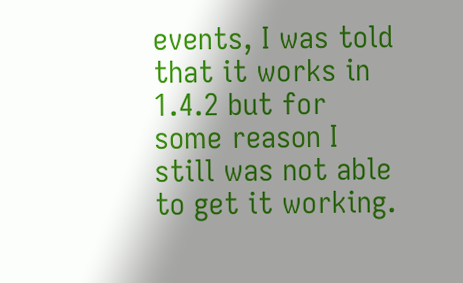events, I was told that it works in 1.4.2 but for some reason I still was not able to get it working.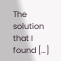The solution that I found […]